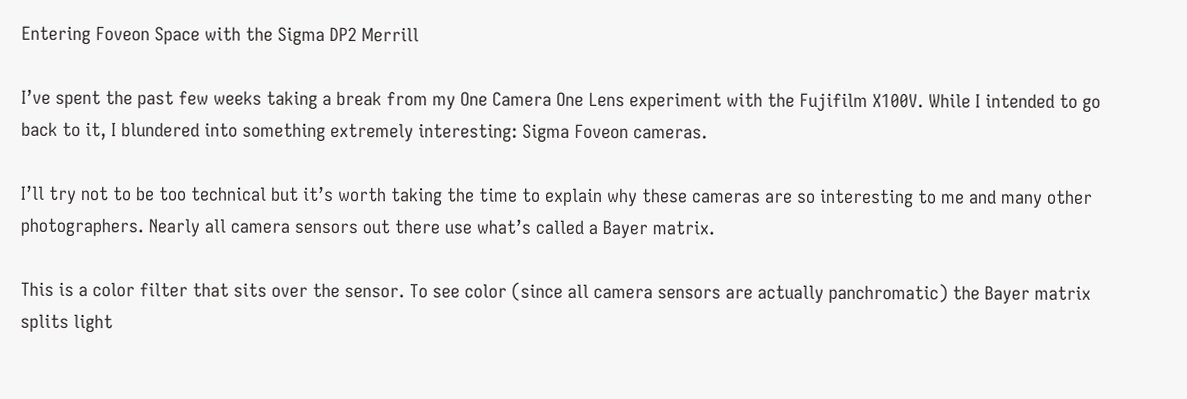Entering Foveon Space with the Sigma DP2 Merrill

I’ve spent the past few weeks taking a break from my One Camera One Lens experiment with the Fujifilm X100V. While I intended to go back to it, I blundered into something extremely interesting: Sigma Foveon cameras.

I’ll try not to be too technical but it’s worth taking the time to explain why these cameras are so interesting to me and many other photographers. Nearly all camera sensors out there use what’s called a Bayer matrix.

This is a color filter that sits over the sensor. To see color (since all camera sensors are actually panchromatic) the Bayer matrix splits light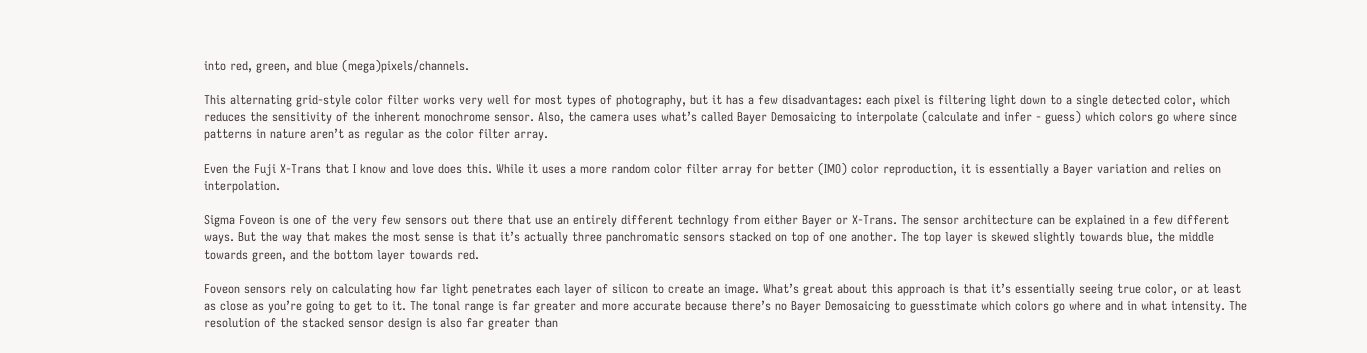into red, green, and blue (mega)pixels/channels.

This alternating grid-style color filter works very well for most types of photography, but it has a few disadvantages: each pixel is filtering light down to a single detected color, which reduces the sensitivity of the inherent monochrome sensor. Also, the camera uses what’s called Bayer Demosaicing to interpolate (calculate and infer - guess) which colors go where since patterns in nature aren’t as regular as the color filter array.

Even the Fuji X-Trans that I know and love does this. While it uses a more random color filter array for better (IMO) color reproduction, it is essentially a Bayer variation and relies on interpolation.

Sigma Foveon is one of the very few sensors out there that use an entirely different technlogy from either Bayer or X-Trans. The sensor architecture can be explained in a few different ways. But the way that makes the most sense is that it’s actually three panchromatic sensors stacked on top of one another. The top layer is skewed slightly towards blue, the middle towards green, and the bottom layer towards red.

Foveon sensors rely on calculating how far light penetrates each layer of silicon to create an image. What’s great about this approach is that it’s essentially seeing true color, or at least as close as you’re going to get to it. The tonal range is far greater and more accurate because there’s no Bayer Demosaicing to guesstimate which colors go where and in what intensity. The resolution of the stacked sensor design is also far greater than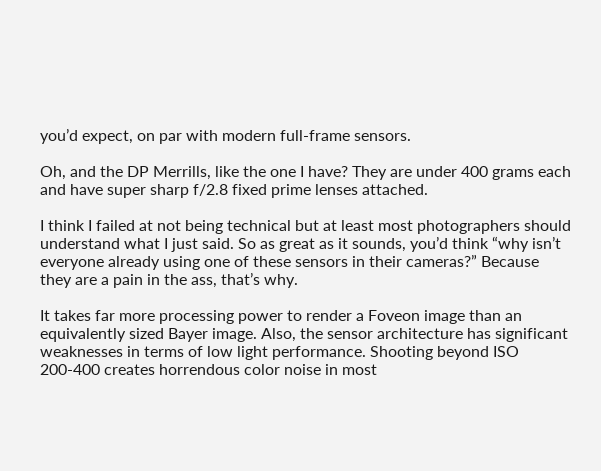you’d expect, on par with modern full-frame sensors.

Oh, and the DP Merrills, like the one I have? They are under 400 grams each and have super sharp f/2.8 fixed prime lenses attached.

I think I failed at not being technical but at least most photographers should understand what I just said. So as great as it sounds, you’d think “why isn’t everyone already using one of these sensors in their cameras?” Because they are a pain in the ass, that’s why.

It takes far more processing power to render a Foveon image than an equivalently sized Bayer image. Also, the sensor architecture has significant weaknesses in terms of low light performance. Shooting beyond ISO 200-400 creates horrendous color noise in most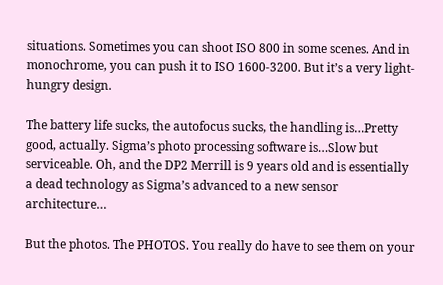situations. Sometimes you can shoot ISO 800 in some scenes. And in monochrome, you can push it to ISO 1600-3200. But it’s a very light-hungry design.

The battery life sucks, the autofocus sucks, the handling is…Pretty good, actually. Sigma’s photo processing software is…Slow but serviceable. Oh, and the DP2 Merrill is 9 years old and is essentially a dead technology as Sigma’s advanced to a new sensor architecture…

But the photos. The PHOTOS. You really do have to see them on your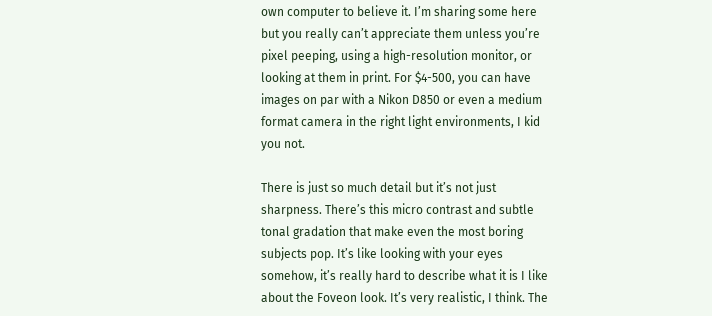own computer to believe it. I’m sharing some here but you really can’t appreciate them unless you’re pixel peeping, using a high-resolution monitor, or looking at them in print. For $4-500, you can have images on par with a Nikon D850 or even a medium format camera in the right light environments, I kid you not.

There is just so much detail but it’s not just sharpness. There’s this micro contrast and subtle tonal gradation that make even the most boring subjects pop. It’s like looking with your eyes somehow, it’s really hard to describe what it is I like about the Foveon look. It’s very realistic, I think. The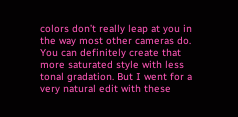colors don’t really leap at you in the way most other cameras do. You can definitely create that more saturated style with less tonal gradation. But I went for a very natural edit with these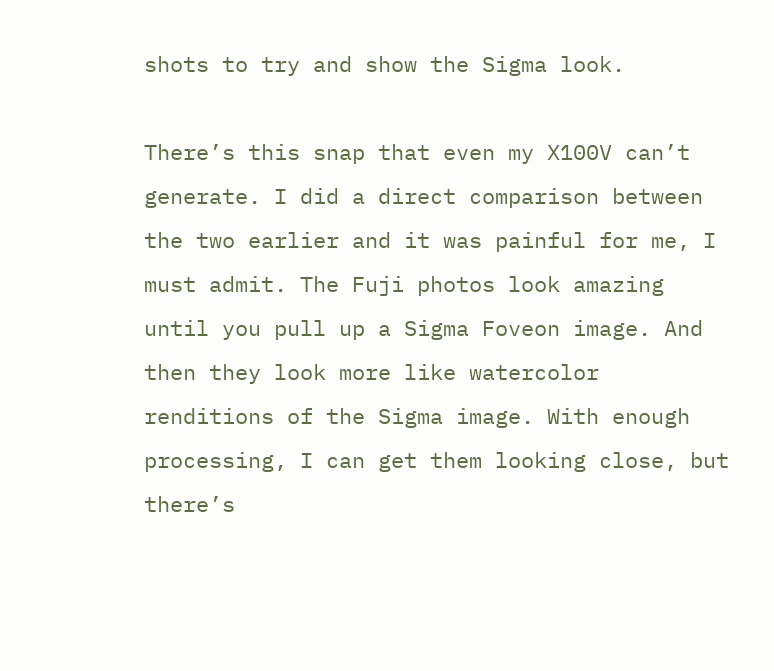shots to try and show the Sigma look.

There’s this snap that even my X100V can’t generate. I did a direct comparison between the two earlier and it was painful for me, I must admit. The Fuji photos look amazing until you pull up a Sigma Foveon image. And then they look more like watercolor renditions of the Sigma image. With enough processing, I can get them looking close, but there’s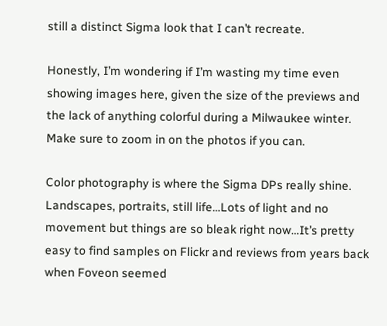still a distinct Sigma look that I can’t recreate.

Honestly, I’m wondering if I’m wasting my time even showing images here, given the size of the previews and the lack of anything colorful during a Milwaukee winter. Make sure to zoom in on the photos if you can.

Color photography is where the Sigma DPs really shine. Landscapes, portraits, still life…Lots of light and no movement but things are so bleak right now…It’s pretty easy to find samples on Flickr and reviews from years back when Foveon seemed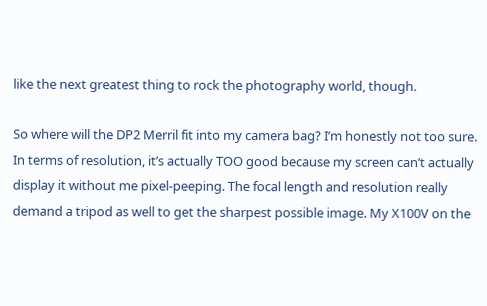like the next greatest thing to rock the photography world, though.

So where will the DP2 Merril fit into my camera bag? I’m honestly not too sure. In terms of resolution, it’s actually TOO good because my screen can’t actually display it without me pixel-peeping. The focal length and resolution really demand a tripod as well to get the sharpest possible image. My X100V on the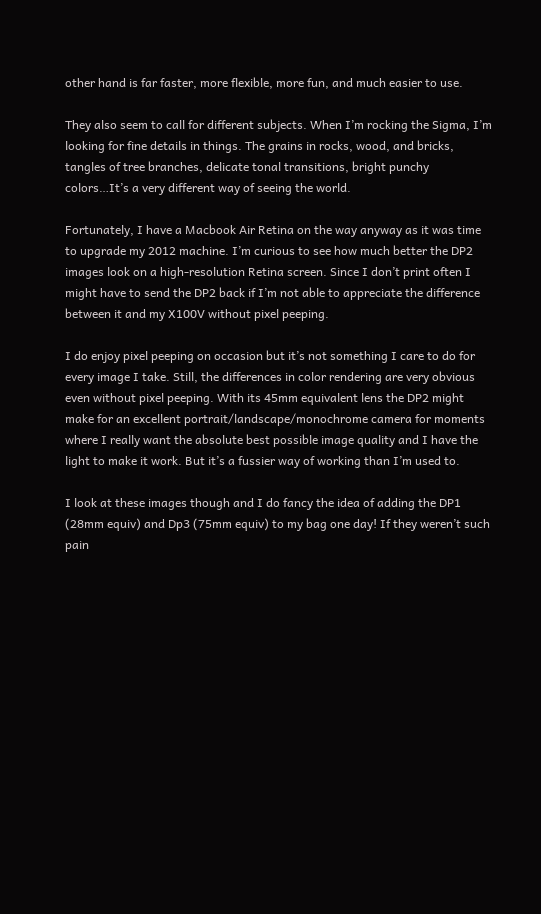other hand is far faster, more flexible, more fun, and much easier to use.

They also seem to call for different subjects. When I’m rocking the Sigma, I’m looking for fine details in things. The grains in rocks, wood, and bricks, tangles of tree branches, delicate tonal transitions, bright punchy colors…It’s a very different way of seeing the world.

Fortunately, I have a Macbook Air Retina on the way anyway as it was time to upgrade my 2012 machine. I’m curious to see how much better the DP2 images look on a high-resolution Retina screen. Since I don’t print often I might have to send the DP2 back if I’m not able to appreciate the difference between it and my X100V without pixel peeping.

I do enjoy pixel peeping on occasion but it’s not something I care to do for every image I take. Still, the differences in color rendering are very obvious even without pixel peeping. With its 45mm equivalent lens the DP2 might make for an excellent portrait/landscape/monochrome camera for moments where I really want the absolute best possible image quality and I have the light to make it work. But it’s a fussier way of working than I’m used to.

I look at these images though and I do fancy the idea of adding the DP1 (28mm equiv) and Dp3 (75mm equiv) to my bag one day! If they weren’t such pain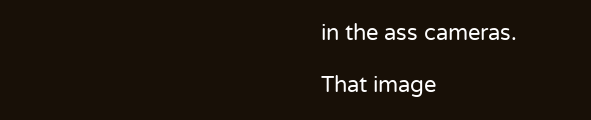in the ass cameras.

That image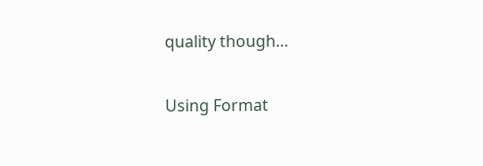quality though…

Using Format